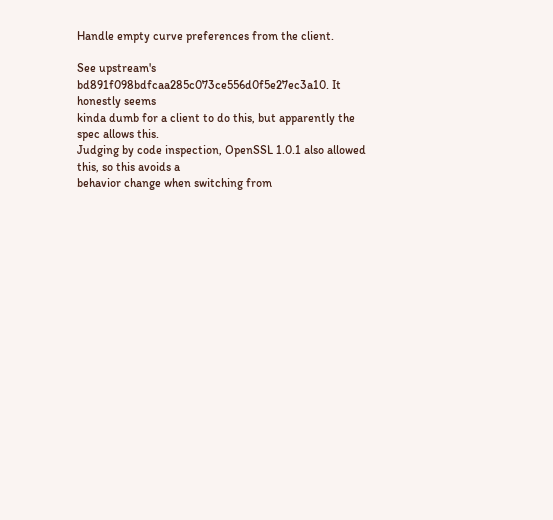Handle empty curve preferences from the client.

See upstream's bd891f098bdfcaa285c073ce556d0f5e27ec3a10. It honestly seems
kinda dumb for a client to do this, but apparently the spec allows this.
Judging by code inspection, OpenSSL 1.0.1 also allowed this, so this avoids a
behavior change when switching from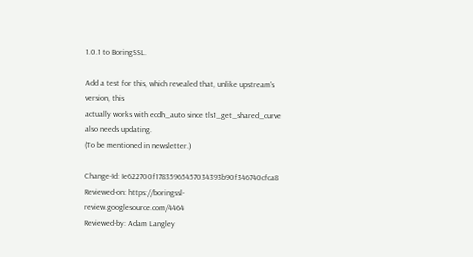1.0.1 to BoringSSL.

Add a test for this, which revealed that, unlike upstream's version, this
actually works with ecdh_auto since tls1_get_shared_curve also needs updating.
(To be mentioned in newsletter.)

Change-Id: Ie622700f17835965457034393b90f346740cfca8
Reviewed-on: https://boringssl-review.googlesource.com/4464
Reviewed-by: Adam Langley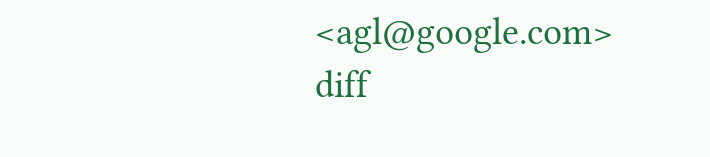<agl@google.com>
diff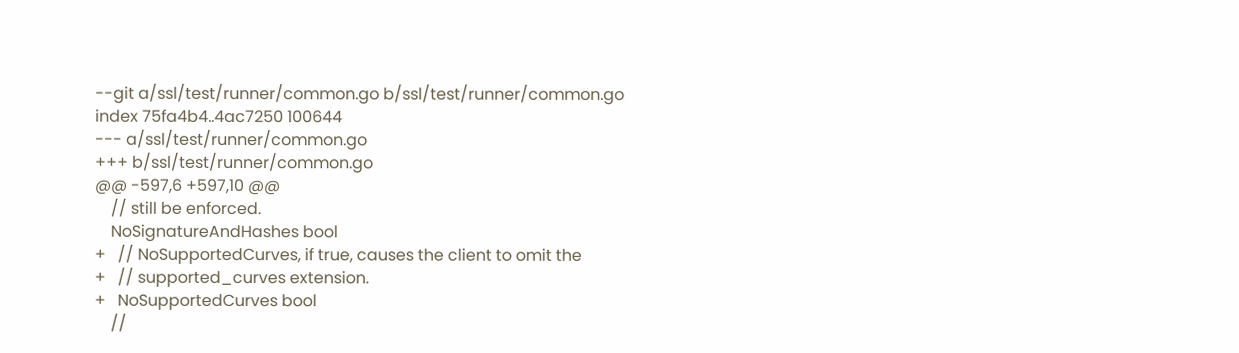--git a/ssl/test/runner/common.go b/ssl/test/runner/common.go
index 75fa4b4..4ac7250 100644
--- a/ssl/test/runner/common.go
+++ b/ssl/test/runner/common.go
@@ -597,6 +597,10 @@
    // still be enforced.
    NoSignatureAndHashes bool
+   // NoSupportedCurves, if true, causes the client to omit the
+   // supported_curves extension.
+   NoSupportedCurves bool
    //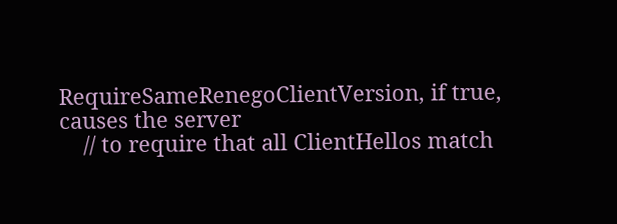RequireSameRenegoClientVersion, if true, causes the server
    // to require that all ClientHellos match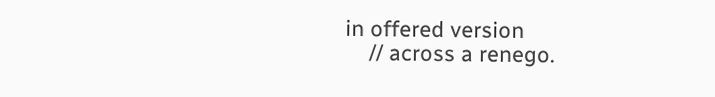in offered version
    // across a renego.